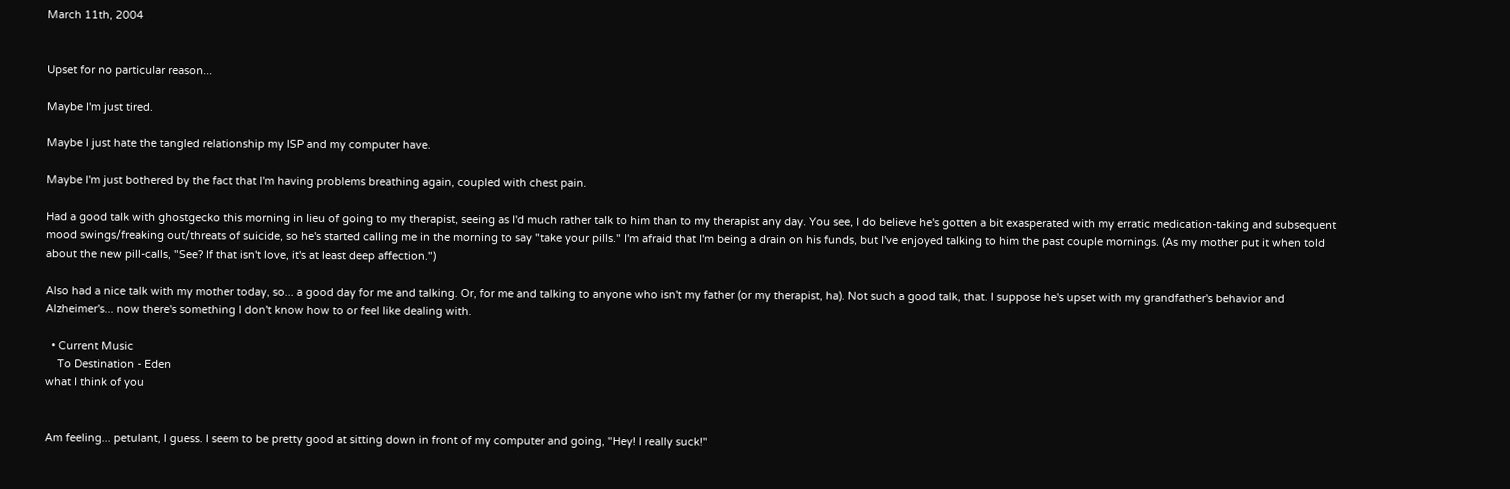March 11th, 2004


Upset for no particular reason...

Maybe I'm just tired.

Maybe I just hate the tangled relationship my ISP and my computer have.

Maybe I'm just bothered by the fact that I'm having problems breathing again, coupled with chest pain.

Had a good talk with ghostgecko this morning in lieu of going to my therapist, seeing as I'd much rather talk to him than to my therapist any day. You see, I do believe he's gotten a bit exasperated with my erratic medication-taking and subsequent mood swings/freaking out/threats of suicide, so he's started calling me in the morning to say "take your pills." I'm afraid that I'm being a drain on his funds, but I've enjoyed talking to him the past couple mornings. (As my mother put it when told about the new pill-calls, "See? If that isn't love, it's at least deep affection.")

Also had a nice talk with my mother today, so... a good day for me and talking. Or, for me and talking to anyone who isn't my father (or my therapist, ha). Not such a good talk, that. I suppose he's upset with my grandfather's behavior and Alzheimer's... now there's something I don't know how to or feel like dealing with.

  • Current Music
    To Destination - Eden
what I think of you


Am feeling... petulant, I guess. I seem to be pretty good at sitting down in front of my computer and going, "Hey! I really suck!"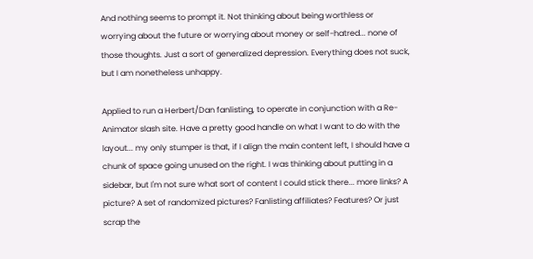And nothing seems to prompt it. Not thinking about being worthless or worrying about the future or worrying about money or self-hatred... none of those thoughts. Just a sort of generalized depression. Everything does not suck, but I am nonetheless unhappy.

Applied to run a Herbert/Dan fanlisting, to operate in conjunction with a Re-Animator slash site. Have a pretty good handle on what I want to do with the layout... my only stumper is that, if I align the main content left, I should have a chunk of space going unused on the right. I was thinking about putting in a sidebar, but I'm not sure what sort of content I could stick there... more links? A picture? A set of randomized pictures? Fanlisting affiliates? Features? Or just scrap the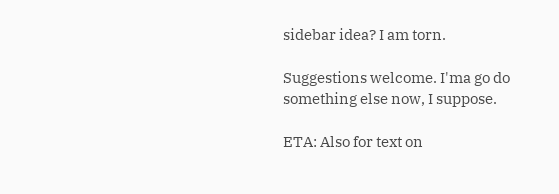sidebar idea? I am torn.

Suggestions welcome. I'ma go do something else now, I suppose.

ETA: Also for text on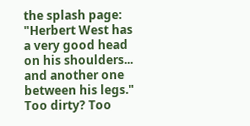the splash page: "Herbert West has a very good head on his shoulders... and another one between his legs." Too dirty? Too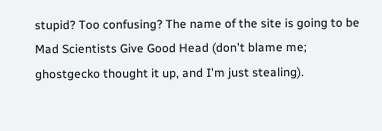stupid? Too confusing? The name of the site is going to be Mad Scientists Give Good Head (don't blame me; ghostgecko thought it up, and I'm just stealing).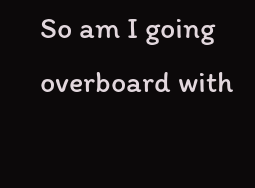So am I going overboard with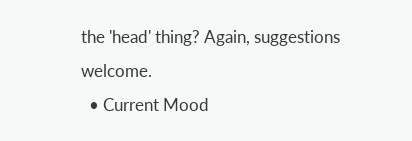the 'head' thing? Again, suggestions welcome.
  • Current Mood